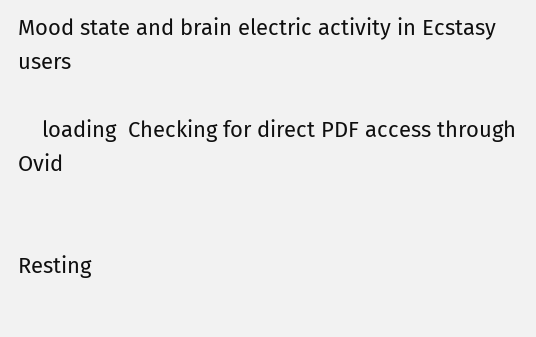Mood state and brain electric activity in Ecstasy users

    loading  Checking for direct PDF access through Ovid


Resting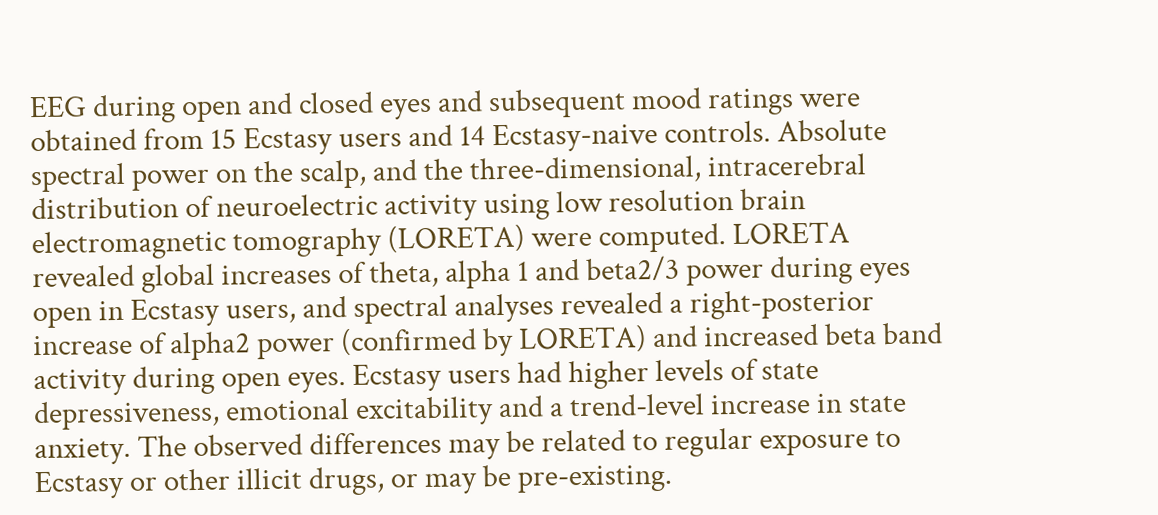EEG during open and closed eyes and subsequent mood ratings were obtained from 15 Ecstasy users and 14 Ecstasy-naive controls. Absolute spectral power on the scalp, and the three-dimensional, intracerebral distribution of neuroelectric activity using low resolution brain electromagnetic tomography (LORETA) were computed. LORETA revealed global increases of theta, alpha 1 and beta2/3 power during eyes open in Ecstasy users, and spectral analyses revealed a right-posterior increase of alpha2 power (confirmed by LORETA) and increased beta band activity during open eyes. Ecstasy users had higher levels of state depressiveness, emotional excitability and a trend-level increase in state anxiety. The observed differences may be related to regular exposure to Ecstasy or other illicit drugs, or may be pre-existing.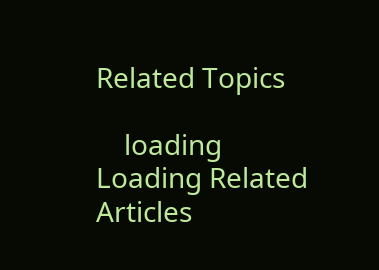Related Topics

    loading  Loading Related Articles